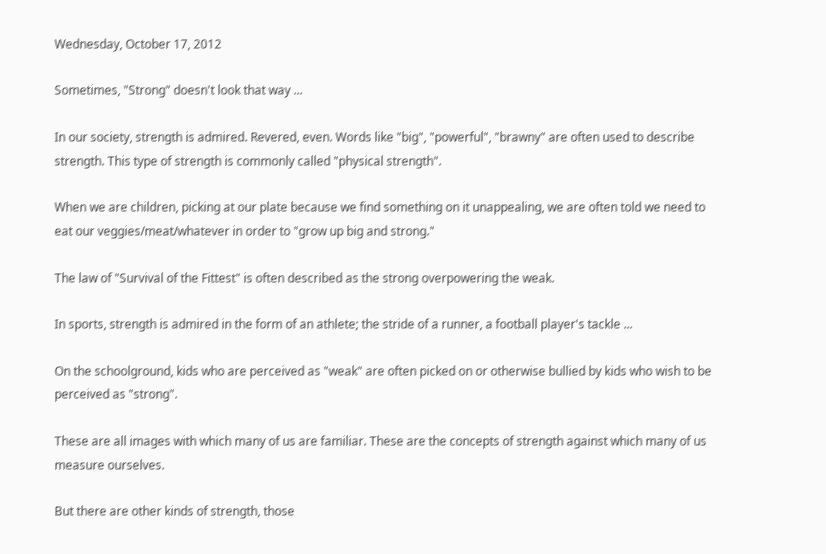Wednesday, October 17, 2012

Sometimes, "Strong" doesn't look that way ...

In our society, strength is admired. Revered, even. Words like "big", "powerful", "brawny" are often used to describe strength. This type of strength is commonly called "physical strength".

When we are children, picking at our plate because we find something on it unappealing, we are often told we need to eat our veggies/meat/whatever in order to "grow up big and strong."

The law of "Survival of the Fittest" is often described as the strong overpowering the weak.

In sports, strength is admired in the form of an athlete; the stride of a runner, a football player's tackle ...

On the schoolground, kids who are perceived as "weak" are often picked on or otherwise bullied by kids who wish to be perceived as "strong".

These are all images with which many of us are familiar. These are the concepts of strength against which many of us measure ourselves.

But there are other kinds of strength, those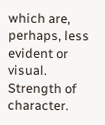which are, perhaps, less evident or visual. Strength of character.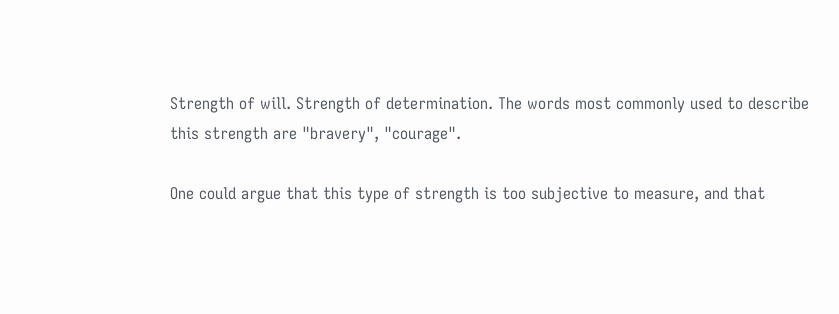Strength of will. Strength of determination. The words most commonly used to describe this strength are "bravery", "courage".

One could argue that this type of strength is too subjective to measure, and that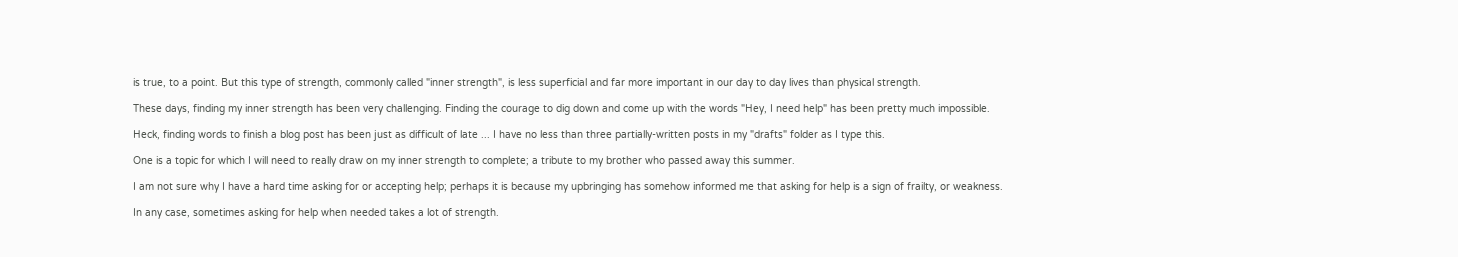is true, to a point. But this type of strength, commonly called "inner strength", is less superficial and far more important in our day to day lives than physical strength.

These days, finding my inner strength has been very challenging. Finding the courage to dig down and come up with the words "Hey, I need help" has been pretty much impossible.

Heck, finding words to finish a blog post has been just as difficult of late ... I have no less than three partially-written posts in my "drafts" folder as I type this.

One is a topic for which I will need to really draw on my inner strength to complete; a tribute to my brother who passed away this summer.

I am not sure why I have a hard time asking for or accepting help; perhaps it is because my upbringing has somehow informed me that asking for help is a sign of frailty, or weakness.

In any case, sometimes asking for help when needed takes a lot of strength.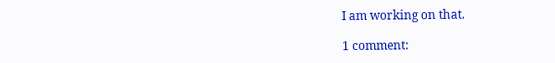I am working on that.

1 comment: